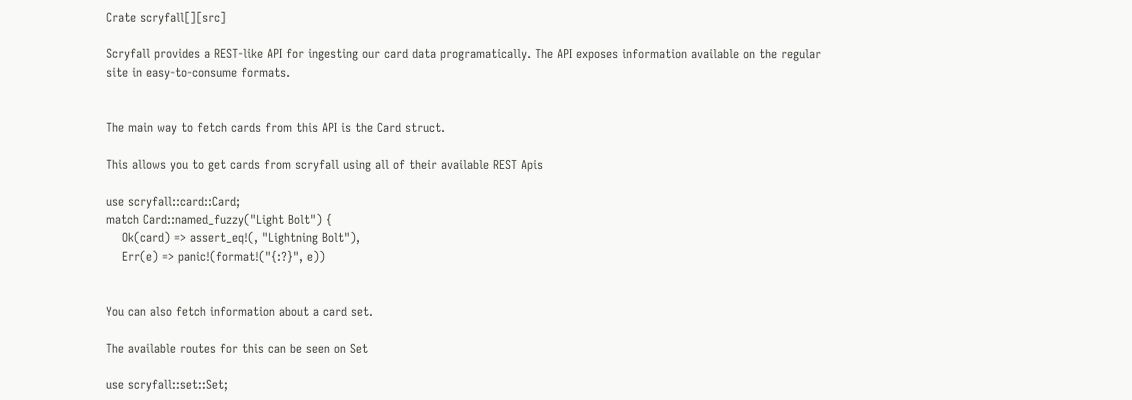Crate scryfall[][src]

Scryfall provides a REST-like API for ingesting our card data programatically. The API exposes information available on the regular site in easy-to-consume formats.


The main way to fetch cards from this API is the Card struct.

This allows you to get cards from scryfall using all of their available REST Apis

use scryfall::card::Card;
match Card::named_fuzzy("Light Bolt") {
    Ok(card) => assert_eq!(, "Lightning Bolt"),
    Err(e) => panic!(format!("{:?}", e))


You can also fetch information about a card set.

The available routes for this can be seen on Set

use scryfall::set::Set;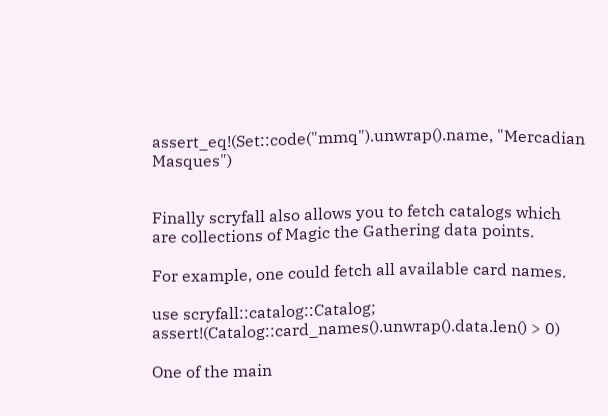assert_eq!(Set::code("mmq").unwrap().name, "Mercadian Masques")


Finally scryfall also allows you to fetch catalogs which are collections of Magic the Gathering data points.

For example, one could fetch all available card names.

use scryfall::catalog::Catalog;
assert!(Catalog::card_names().unwrap().data.len() > 0)

One of the main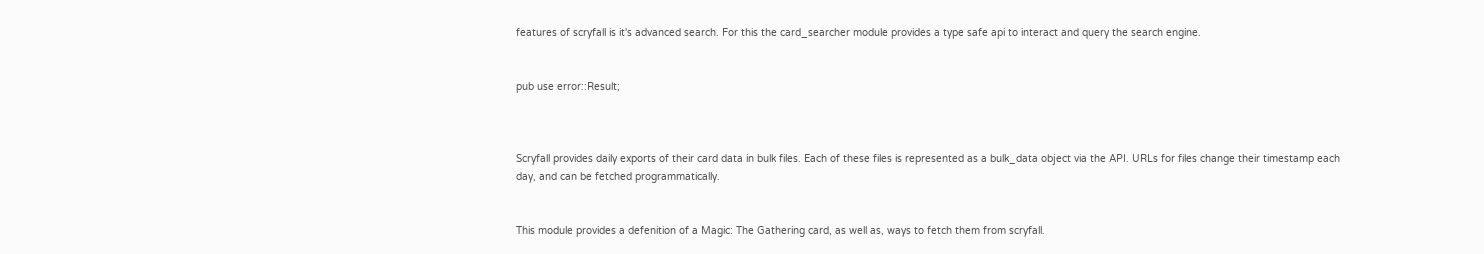features of scryfall is it's advanced search. For this the card_searcher module provides a type safe api to interact and query the search engine.


pub use error::Result;



Scryfall provides daily exports of their card data in bulk files. Each of these files is represented as a bulk_data object via the API. URLs for files change their timestamp each day, and can be fetched programmatically.


This module provides a defenition of a Magic: The Gathering card, as well as, ways to fetch them from scryfall.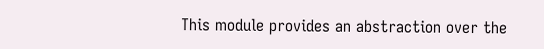This module provides an abstraction over the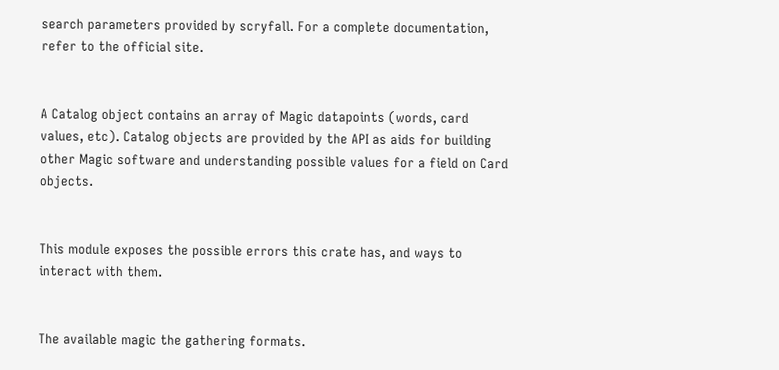search parameters provided by scryfall. For a complete documentation, refer to the official site.


A Catalog object contains an array of Magic datapoints (words, card values, etc). Catalog objects are provided by the API as aids for building other Magic software and understanding possible values for a field on Card objects.


This module exposes the possible errors this crate has, and ways to interact with them.


The available magic the gathering formats.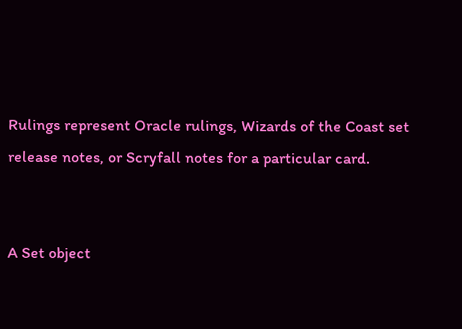Rulings represent Oracle rulings, Wizards of the Coast set release notes, or Scryfall notes for a particular card.


A Set object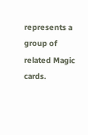represents a group of related Magic cards.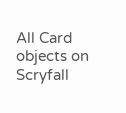All Card objects on Scryfall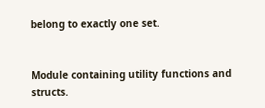belong to exactly one set.


Module containing utility functions and structs.